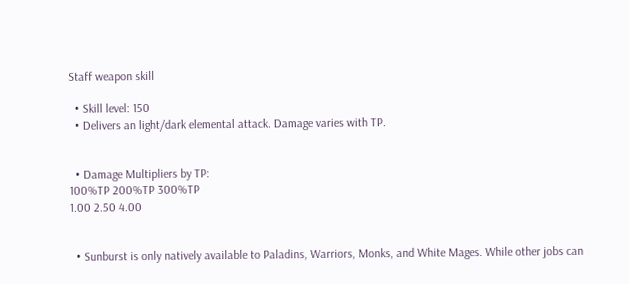Staff weapon skill

  • Skill level: 150
  • Delivers an light/dark elemental attack. Damage varies with TP.


  • Damage Multipliers by TP:
100%TP 200%TP 300%TP
1.00 2.50 4.00


  • Sunburst is only natively available to Paladins, Warriors, Monks, and White Mages. While other jobs can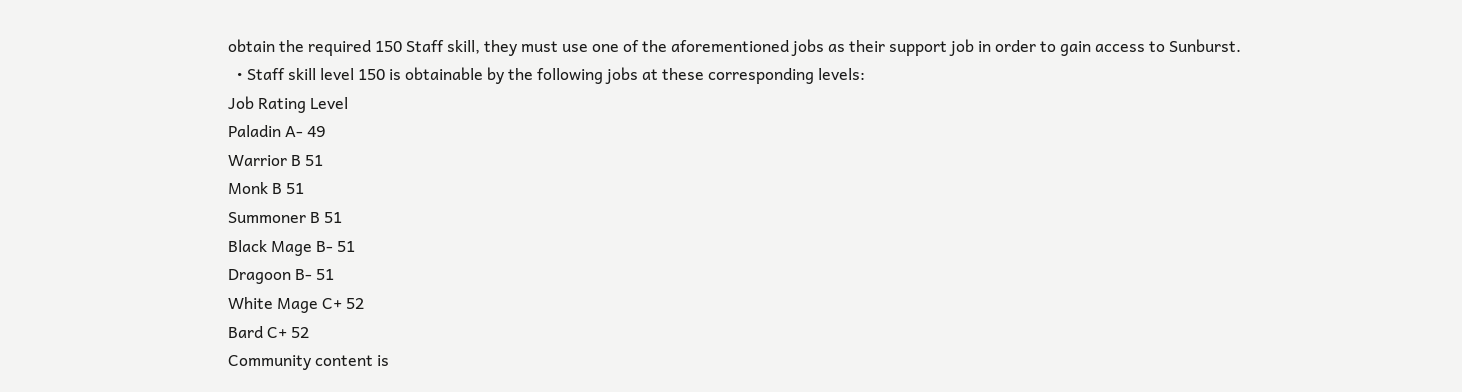obtain the required 150 Staff skill, they must use one of the aforementioned jobs as their support job in order to gain access to Sunburst.
  • Staff skill level 150 is obtainable by the following jobs at these corresponding levels:
Job Rating Level
Paladin A- 49
Warrior B 51
Monk B 51
Summoner B 51
Black Mage B- 51
Dragoon B- 51
White Mage C+ 52
Bard C+ 52
Community content is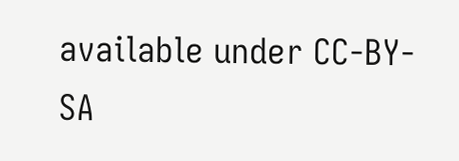available under CC-BY-SA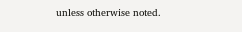unless otherwise noted.